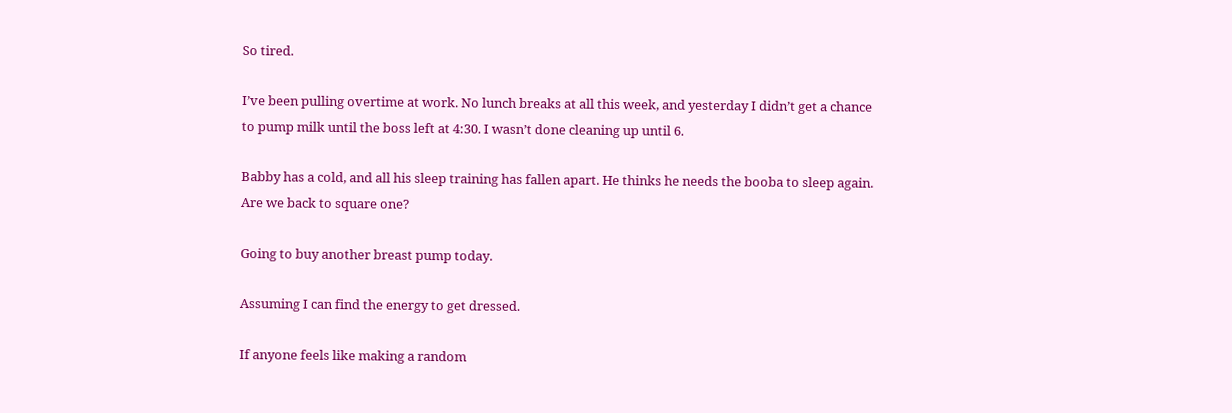So tired.

I’ve been pulling overtime at work. No lunch breaks at all this week, and yesterday I didn’t get a chance to pump milk until the boss left at 4:30. I wasn’t done cleaning up until 6.

Babby has a cold, and all his sleep training has fallen apart. He thinks he needs the booba to sleep again. Are we back to square one?

Going to buy another breast pump today.

Assuming I can find the energy to get dressed.

If anyone feels like making a random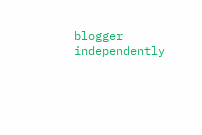blogger independently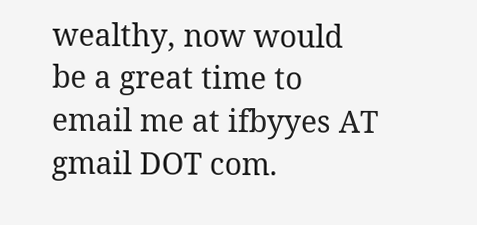wealthy, now would be a great time to email me at ifbyyes AT gmail DOT com.